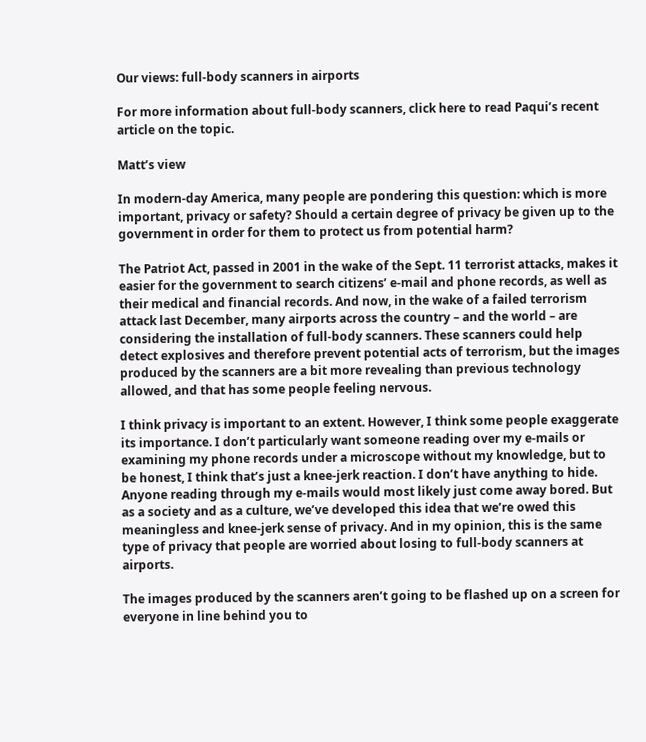Our views: full-body scanners in airports

For more information about full-body scanners, click here to read Paqui’s recent article on the topic.

Matt’s view

In modern-day America, many people are pondering this question: which is more important, privacy or safety? Should a certain degree of privacy be given up to the government in order for them to protect us from potential harm?

The Patriot Act, passed in 2001 in the wake of the Sept. 11 terrorist attacks, makes it easier for the government to search citizens’ e-mail and phone records, as well as their medical and financial records. And now, in the wake of a failed terrorism attack last December, many airports across the country – and the world – are considering the installation of full-body scanners. These scanners could help detect explosives and therefore prevent potential acts of terrorism, but the images produced by the scanners are a bit more revealing than previous technology allowed, and that has some people feeling nervous.

I think privacy is important to an extent. However, I think some people exaggerate its importance. I don’t particularly want someone reading over my e-mails or examining my phone records under a microscope without my knowledge, but to be honest, I think that’s just a knee-jerk reaction. I don’t have anything to hide. Anyone reading through my e-mails would most likely just come away bored. But as a society and as a culture, we’ve developed this idea that we’re owed this meaningless and knee-jerk sense of privacy. And in my opinion, this is the same type of privacy that people are worried about losing to full-body scanners at airports.

The images produced by the scanners aren’t going to be flashed up on a screen for everyone in line behind you to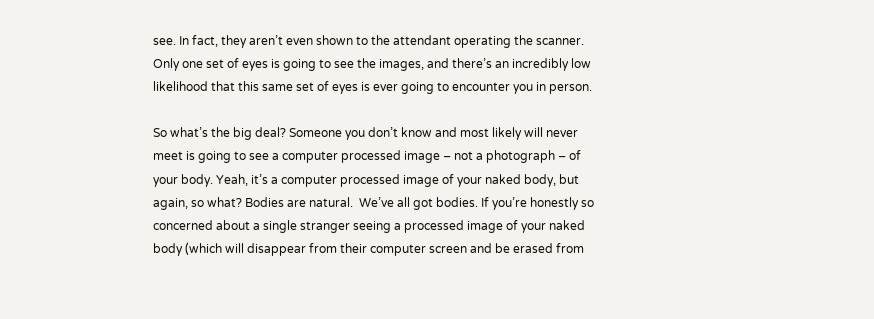see. In fact, they aren’t even shown to the attendant operating the scanner. Only one set of eyes is going to see the images, and there’s an incredibly low likelihood that this same set of eyes is ever going to encounter you in person.

So what’s the big deal? Someone you don’t know and most likely will never meet is going to see a computer processed image – not a photograph – of your body. Yeah, it’s a computer processed image of your naked body, but again, so what? Bodies are natural.  We’ve all got bodies. If you’re honestly so concerned about a single stranger seeing a processed image of your naked body (which will disappear from their computer screen and be erased from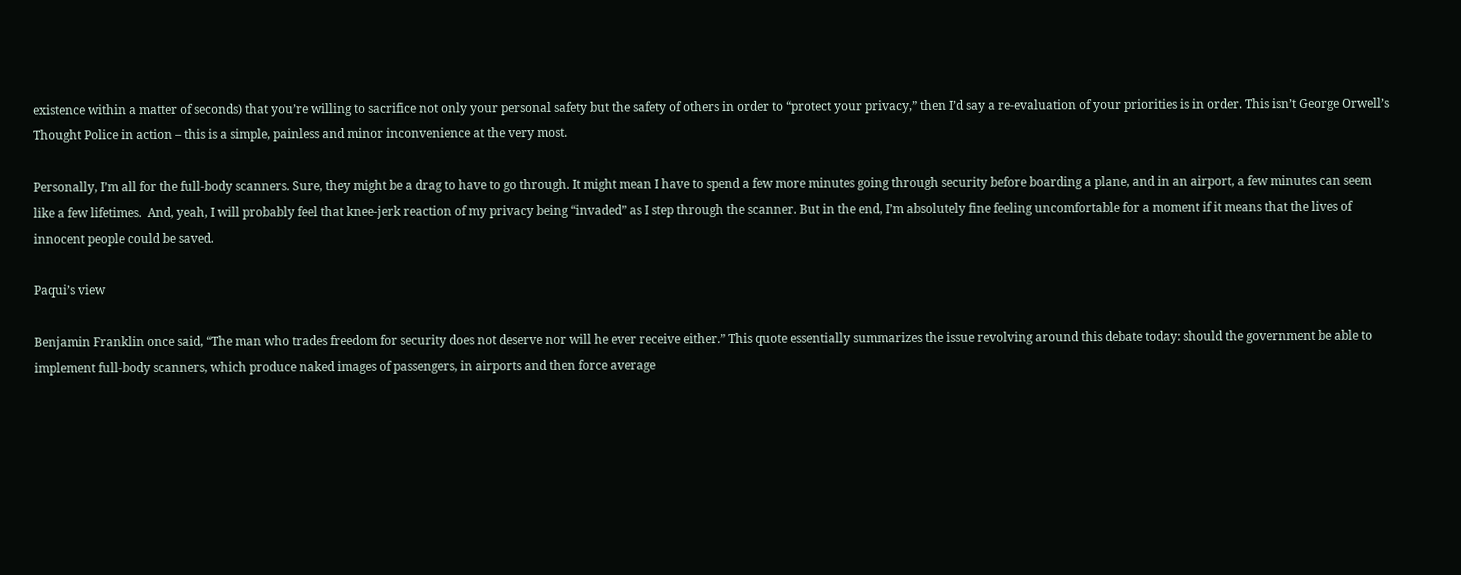existence within a matter of seconds) that you’re willing to sacrifice not only your personal safety but the safety of others in order to “protect your privacy,” then I’d say a re-evaluation of your priorities is in order. This isn’t George Orwell’s Thought Police in action – this is a simple, painless and minor inconvenience at the very most.

Personally, I’m all for the full-body scanners. Sure, they might be a drag to have to go through. It might mean I have to spend a few more minutes going through security before boarding a plane, and in an airport, a few minutes can seem like a few lifetimes.  And, yeah, I will probably feel that knee-jerk reaction of my privacy being “invaded” as I step through the scanner. But in the end, I’m absolutely fine feeling uncomfortable for a moment if it means that the lives of innocent people could be saved.

Paqui’s view

Benjamin Franklin once said, “The man who trades freedom for security does not deserve nor will he ever receive either.” This quote essentially summarizes the issue revolving around this debate today: should the government be able to implement full-body scanners, which produce naked images of passengers, in airports and then force average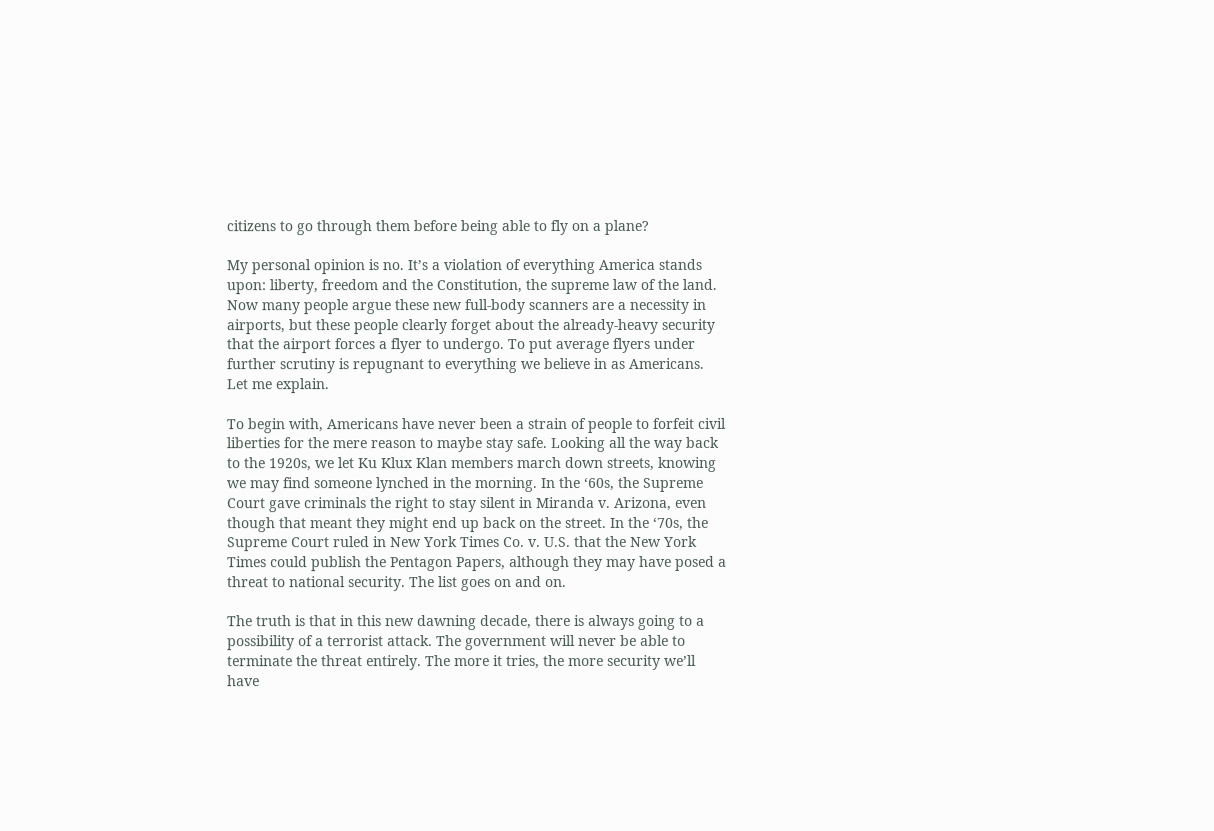citizens to go through them before being able to fly on a plane?

My personal opinion is no. It’s a violation of everything America stands upon: liberty, freedom and the Constitution, the supreme law of the land. Now many people argue these new full-body scanners are a necessity in airports, but these people clearly forget about the already-heavy security that the airport forces a flyer to undergo. To put average flyers under further scrutiny is repugnant to everything we believe in as Americans. Let me explain.

To begin with, Americans have never been a strain of people to forfeit civil liberties for the mere reason to maybe stay safe. Looking all the way back to the 1920s, we let Ku Klux Klan members march down streets, knowing we may find someone lynched in the morning. In the ‘60s, the Supreme Court gave criminals the right to stay silent in Miranda v. Arizona, even though that meant they might end up back on the street. In the ‘70s, the Supreme Court ruled in New York Times Co. v. U.S. that the New York Times could publish the Pentagon Papers, although they may have posed a threat to national security. The list goes on and on.

The truth is that in this new dawning decade, there is always going to a possibility of a terrorist attack. The government will never be able to terminate the threat entirely. The more it tries, the more security we’ll have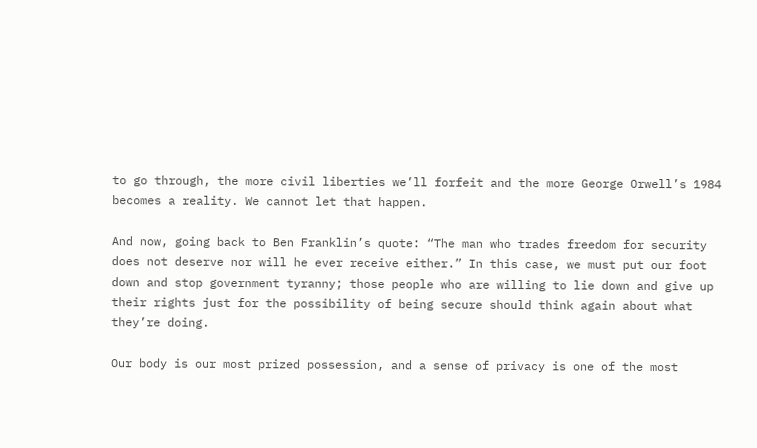to go through, the more civil liberties we’ll forfeit and the more George Orwell’s 1984 becomes a reality. We cannot let that happen.

And now, going back to Ben Franklin’s quote: “The man who trades freedom for security does not deserve nor will he ever receive either.” In this case, we must put our foot down and stop government tyranny; those people who are willing to lie down and give up their rights just for the possibility of being secure should think again about what they’re doing.

Our body is our most prized possession, and a sense of privacy is one of the most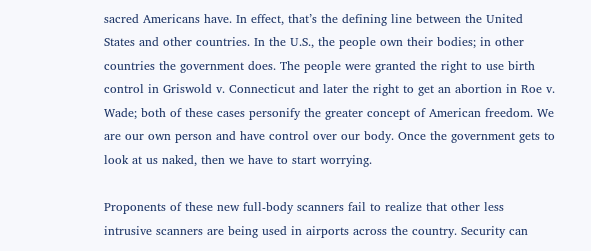sacred Americans have. In effect, that’s the defining line between the United States and other countries. In the U.S., the people own their bodies; in other countries the government does. The people were granted the right to use birth control in Griswold v. Connecticut and later the right to get an abortion in Roe v. Wade; both of these cases personify the greater concept of American freedom. We are our own person and have control over our body. Once the government gets to look at us naked, then we have to start worrying.

Proponents of these new full-body scanners fail to realize that other less intrusive scanners are being used in airports across the country. Security can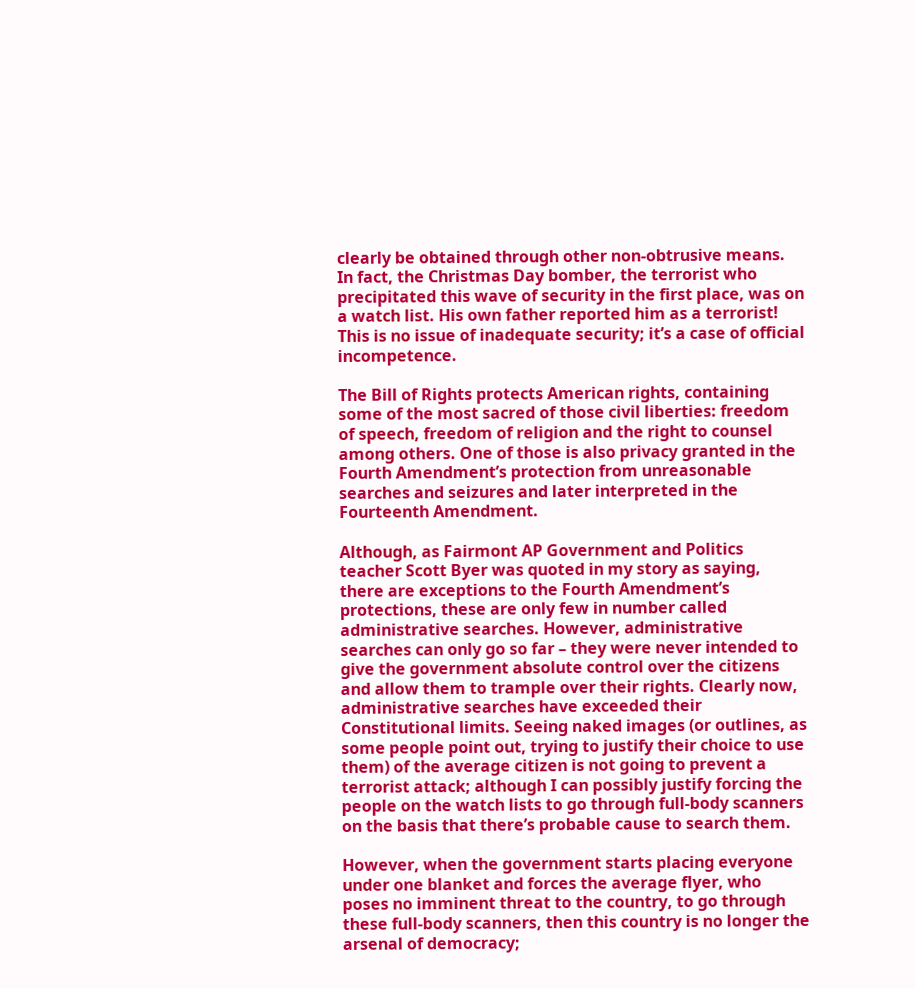clearly be obtained through other non-obtrusive means. In fact, the Christmas Day bomber, the terrorist who precipitated this wave of security in the first place, was on a watch list. His own father reported him as a terrorist! This is no issue of inadequate security; it’s a case of official incompetence.

The Bill of Rights protects American rights, containing some of the most sacred of those civil liberties: freedom of speech, freedom of religion and the right to counsel among others. One of those is also privacy granted in the Fourth Amendment’s protection from unreasonable searches and seizures and later interpreted in the Fourteenth Amendment.

Although, as Fairmont AP Government and Politics teacher Scott Byer was quoted in my story as saying, there are exceptions to the Fourth Amendment’s protections, these are only few in number called administrative searches. However, administrative searches can only go so far – they were never intended to give the government absolute control over the citizens and allow them to trample over their rights. Clearly now, administrative searches have exceeded their Constitutional limits. Seeing naked images (or outlines, as some people point out, trying to justify their choice to use them) of the average citizen is not going to prevent a terrorist attack; although I can possibly justify forcing the people on the watch lists to go through full-body scanners on the basis that there’s probable cause to search them.

However, when the government starts placing everyone under one blanket and forces the average flyer, who poses no imminent threat to the country, to go through these full-body scanners, then this country is no longer the arsenal of democracy;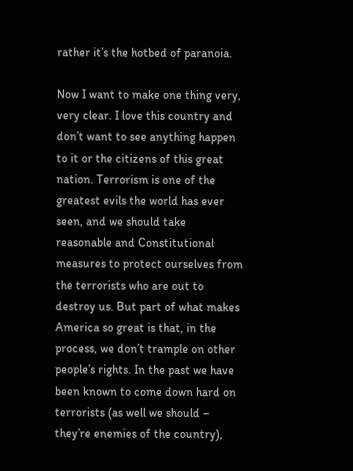rather it’s the hotbed of paranoia.

Now I want to make one thing very, very clear. I love this country and don’t want to see anything happen to it or the citizens of this great nation. Terrorism is one of the greatest evils the world has ever seen, and we should take reasonable and Constitutional measures to protect ourselves from the terrorists who are out to destroy us. But part of what makes America so great is that, in the process, we don’t trample on other people’s rights. In the past we have been known to come down hard on terrorists (as well we should – they’re enemies of the country),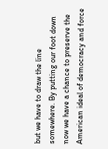but we have to draw the line somewhere. By putting our foot down now we have a chance to preserve the American ideal of democracy and force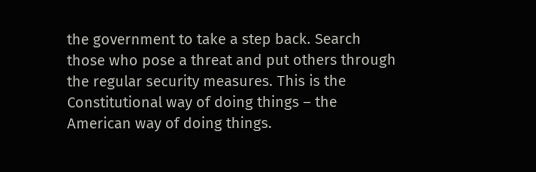the government to take a step back. Search those who pose a threat and put others through the regular security measures. This is the Constitutional way of doing things – the American way of doing things.